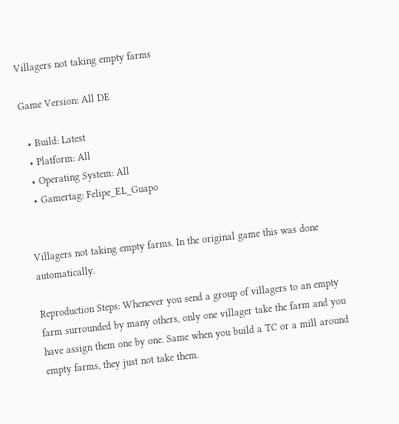Villagers not taking empty farms

Game Version: All DE

  • Build: Latest
  • Platform: All
  • Operating System: All
  • Gamertag: Felipe_EL_Guapo


Villagers not taking empty farms. In the original game this was done automatically.

Reproduction Steps: Whenever you send a group of villagers to an empty farm surrounded by many others, only one villager take the farm and you have assign them one by one. Same when you build a TC or a mill around empty farms, they just not take them.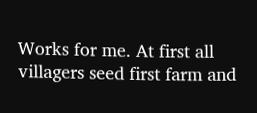Works for me. At first all villagers seed first farm and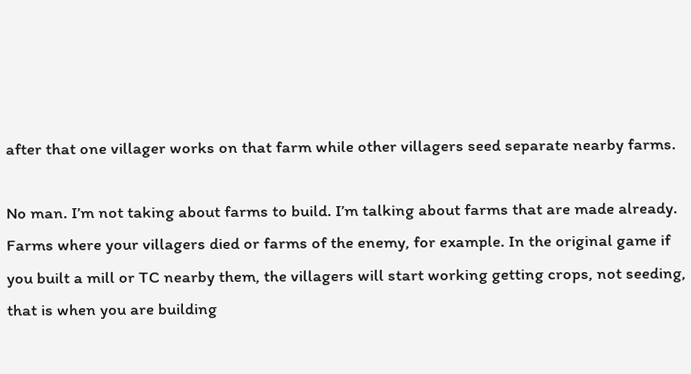after that one villager works on that farm while other villagers seed separate nearby farms.

No man. I’m not taking about farms to build. I’m talking about farms that are made already. Farms where your villagers died or farms of the enemy, for example. In the original game if you built a mill or TC nearby them, the villagers will start working getting crops, not seeding, that is when you are building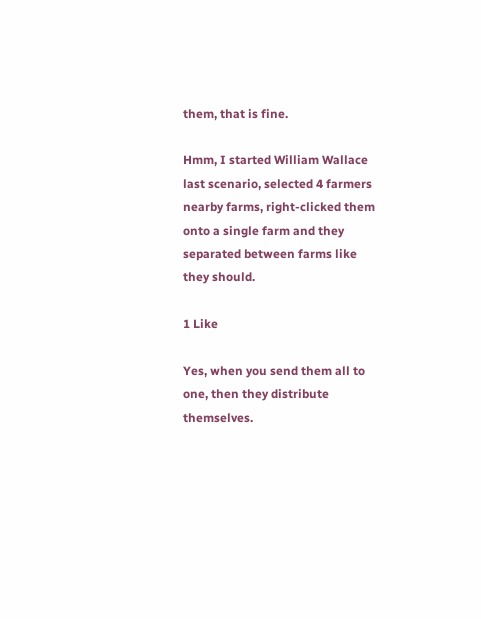them, that is fine.

Hmm, I started William Wallace last scenario, selected 4 farmers nearby farms, right-clicked them onto a single farm and they separated between farms like they should.

1 Like

Yes, when you send them all to one, then they distribute themselves.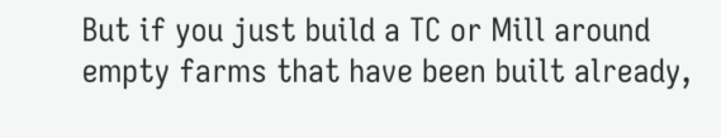But if you just build a TC or Mill around empty farms that have been built already,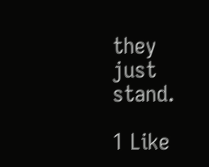they just stand.

1 Like